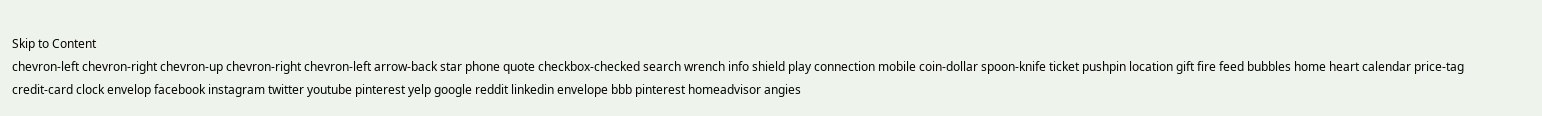Skip to Content
chevron-left chevron-right chevron-up chevron-right chevron-left arrow-back star phone quote checkbox-checked search wrench info shield play connection mobile coin-dollar spoon-knife ticket pushpin location gift fire feed bubbles home heart calendar price-tag credit-card clock envelop facebook instagram twitter youtube pinterest yelp google reddit linkedin envelope bbb pinterest homeadvisor angies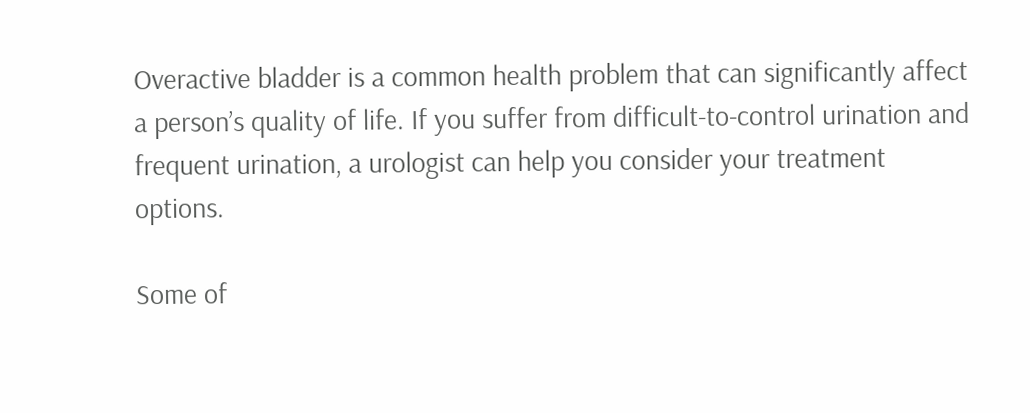Overactive bladder is a common health problem that can significantly affect a person’s quality of life. If you suffer from difficult-to-control urination and frequent urination, a urologist can help you consider your treatment options.

Some of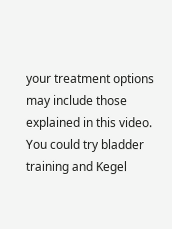your treatment options may include those explained in this video. You could try bladder training and Kegel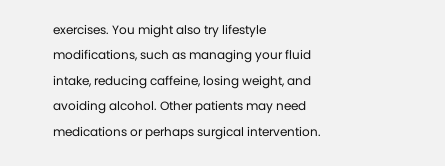exercises. You might also try lifestyle modifications, such as managing your fluid intake, reducing caffeine, losing weight, and avoiding alcohol. Other patients may need medications or perhaps surgical intervention.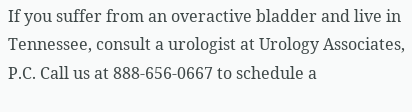If you suffer from an overactive bladder and live in Tennessee, consult a urologist at Urology Associates, P.C. Call us at 888-656-0667 to schedule a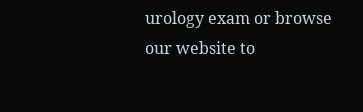urology exam or browse our website to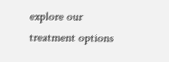explore our treatment options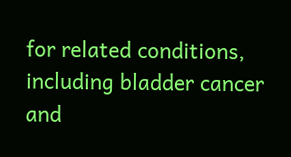for related conditions, including bladder cancer and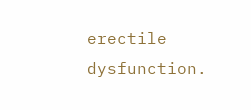erectile dysfunction.